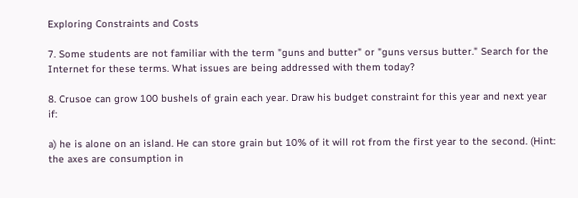Exploring Constraints and Costs

7. Some students are not familiar with the term "guns and butter" or "guns versus butter." Search for the Internet for these terms. What issues are being addressed with them today?

8. Crusoe can grow 100 bushels of grain each year. Draw his budget constraint for this year and next year if:

a) he is alone on an island. He can store grain but 10% of it will rot from the first year to the second. (Hint: the axes are consumption in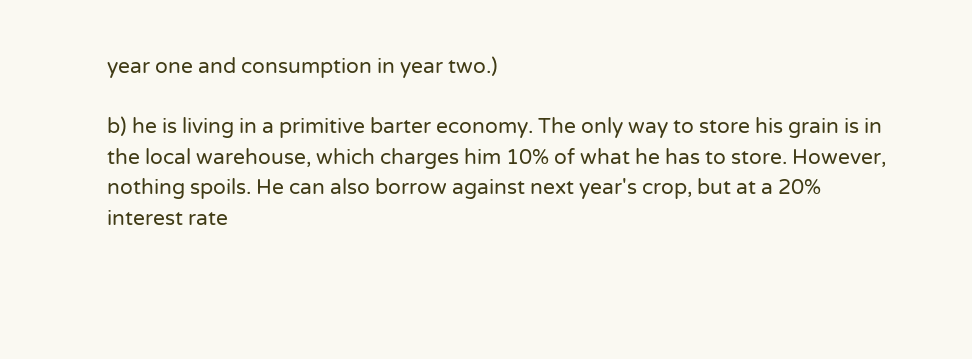year one and consumption in year two.)

b) he is living in a primitive barter economy. The only way to store his grain is in the local warehouse, which charges him 10% of what he has to store. However, nothing spoils. He can also borrow against next year's crop, but at a 20% interest rate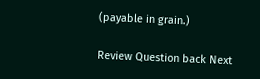(payable in grain.)

Review Question back Next